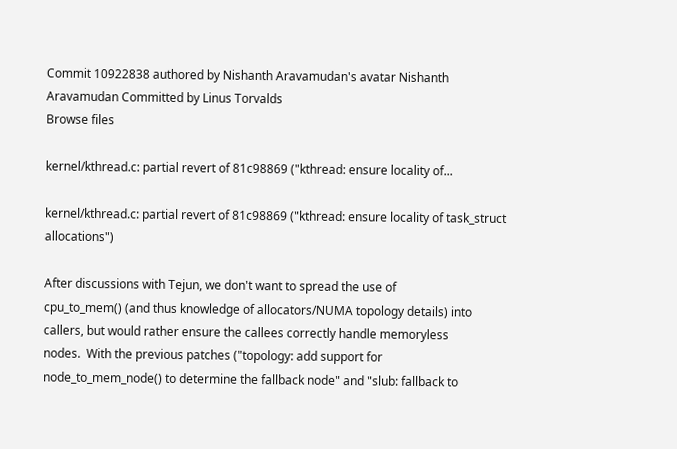Commit 10922838 authored by Nishanth Aravamudan's avatar Nishanth Aravamudan Committed by Linus Torvalds
Browse files

kernel/kthread.c: partial revert of 81c98869 ("kthread: ensure locality of...

kernel/kthread.c: partial revert of 81c98869 ("kthread: ensure locality of task_struct allocations")

After discussions with Tejun, we don't want to spread the use of
cpu_to_mem() (and thus knowledge of allocators/NUMA topology details) into
callers, but would rather ensure the callees correctly handle memoryless
nodes.  With the previous patches ("topology: add support for
node_to_mem_node() to determine the fallback node" and "slub: fallback to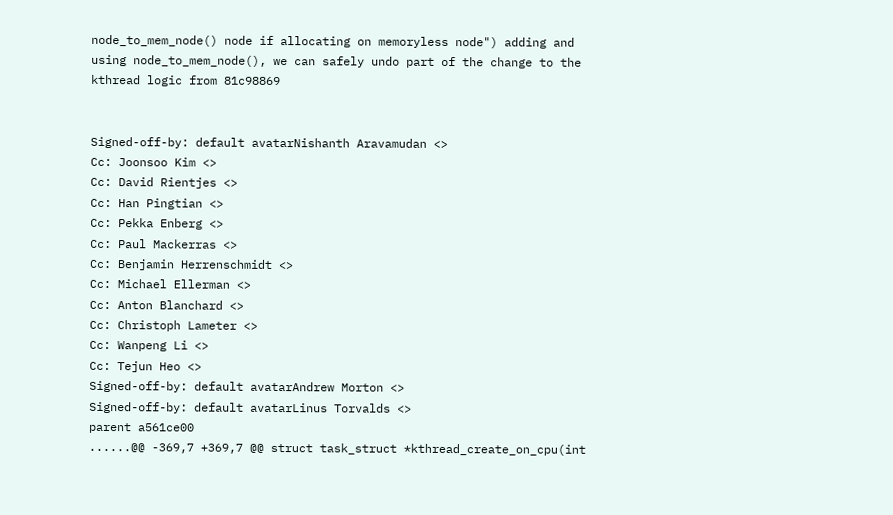node_to_mem_node() node if allocating on memoryless node") adding and
using node_to_mem_node(), we can safely undo part of the change to the
kthread logic from 81c98869


Signed-off-by: default avatarNishanth Aravamudan <>
Cc: Joonsoo Kim <>
Cc: David Rientjes <>
Cc: Han Pingtian <>
Cc: Pekka Enberg <>
Cc: Paul Mackerras <>
Cc: Benjamin Herrenschmidt <>
Cc: Michael Ellerman <>
Cc: Anton Blanchard <>
Cc: Christoph Lameter <>
Cc: Wanpeng Li <>
Cc: Tejun Heo <>
Signed-off-by: default avatarAndrew Morton <>
Signed-off-by: default avatarLinus Torvalds <>
parent a561ce00
......@@ -369,7 +369,7 @@ struct task_struct *kthread_create_on_cpu(int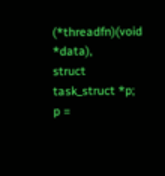(*threadfn)(void *data),
struct task_struct *p;
p =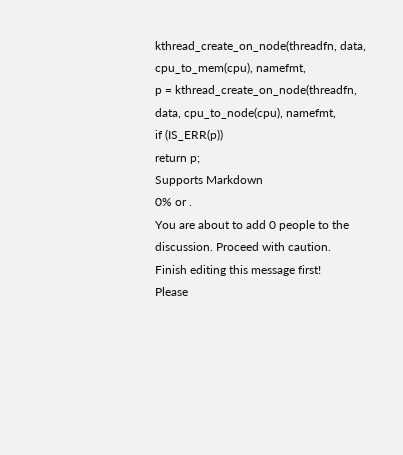kthread_create_on_node(threadfn, data, cpu_to_mem(cpu), namefmt,
p = kthread_create_on_node(threadfn, data, cpu_to_node(cpu), namefmt,
if (IS_ERR(p))
return p;
Supports Markdown
0% or .
You are about to add 0 people to the discussion. Proceed with caution.
Finish editing this message first!
Please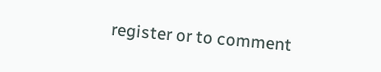register or to comment